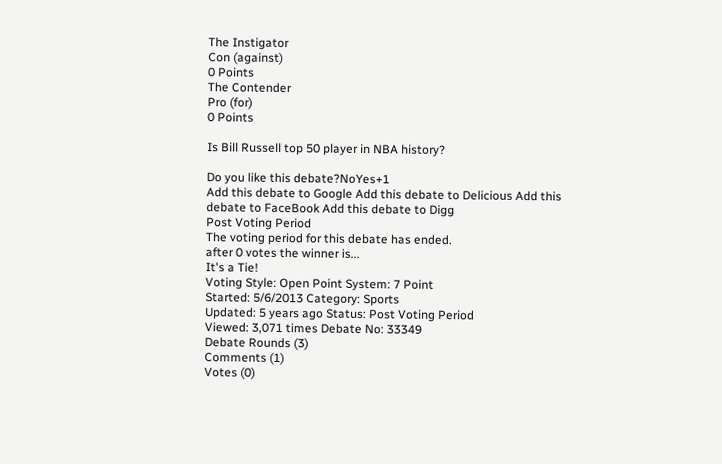The Instigator
Con (against)
0 Points
The Contender
Pro (for)
0 Points

Is Bill Russell top 50 player in NBA history?

Do you like this debate?NoYes+1
Add this debate to Google Add this debate to Delicious Add this debate to FaceBook Add this debate to Digg
Post Voting Period
The voting period for this debate has ended.
after 0 votes the winner is...
It's a Tie!
Voting Style: Open Point System: 7 Point
Started: 5/6/2013 Category: Sports
Updated: 5 years ago Status: Post Voting Period
Viewed: 3,071 times Debate No: 33349
Debate Rounds (3)
Comments (1)
Votes (0)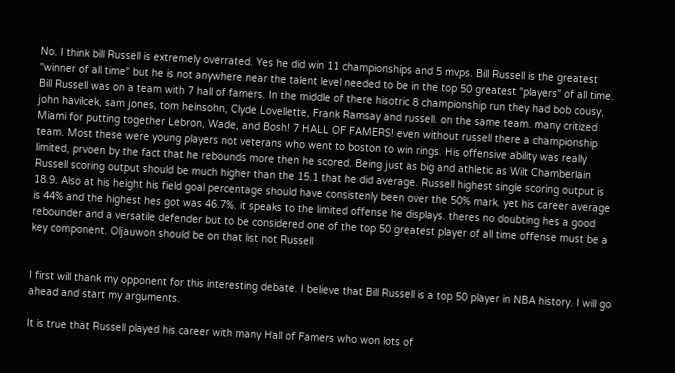No. I think bill Russell is extremely overrated. Yes he did win 11 championships and 5 mvps. Bill Russell is the greatest "winner of all time" but he is not anywhere near the talent level needed to be in the top 50 greatest "players" of all time. Bill Russell was on a team with 7 hall of famers. In the middle of there hisotric 8 championship run they had bob cousy, john havilcek, sam jones, tom heinsohn, Clyde Lovellette, Frank Ramsay and russell. on the same team. many critized Miami for putting together Lebron, Wade, and Bosh! 7 HALL OF FAMERS! even without russell there a championship team. Most these were young players not veterans who went to boston to win rings. His offensive ability was really limited, prvoen by the fact that he rebounds more then he scored. Being just as big and athletic as Wilt Chamberlain Russell scoring output should be much higher than the 15.1 that he did average. Russell highest single scoring output is 18.9. Also at his height his field goal percentage should have consistenly been over the 50% mark. yet his career average is 44% and the highest hes got was 46.7%. it speaks to the limited offense he displays. theres no doubting hes a good rebounder and a versatile defender but to be considered one of the top 50 greatest player of all time offense must be a key component. Oljauwon should be on that list not Russell


I first will thank my opponent for this interesting debate. I believe that Bill Russell is a top 50 player in NBA history. I will go ahead and start my arguments.

It is true that Russell played his career with many Hall of Famers who won lots of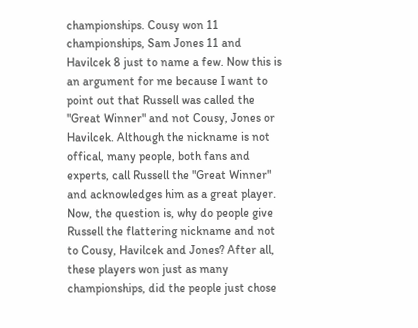championships. Cousy won 11 championships, Sam Jones 11 and Havilcek 8 just to name a few. Now this is an argument for me because I want to point out that Russell was called the "Great Winner" and not Cousy, Jones or Havilcek. Although the nickname is not offical, many people, both fans and experts, call Russell the "Great Winner" and acknowledges him as a great player. Now, the question is, why do people give Russell the flattering nickname and not to Cousy, Havilcek and Jones? After all, these players won just as many championships, did the people just chose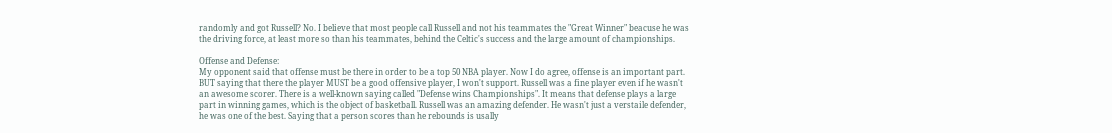randomly and got Russell? No. I believe that most people call Russell and not his teammates the "Great Winner" beacuse he was the driving force, at least more so than his teammates, behind the Celtic's success and the large amount of championships.

Offense and Defense:
My opponent said that offense must be there in order to be a top 50 NBA player. Now I do agree, offense is an important part. BUT saying that there the player MUST be a good offensive player, I won't support. Russell was a fine player even if he wasn't an awesome scorer. There is a well-known saying called "Defense wins Championships". It means that defense plays a large part in winning games, which is the object of basketball. Russell was an amazing defender. He wasn't just a verstaile defender, he was one of the best. Saying that a person scores than he rebounds is usally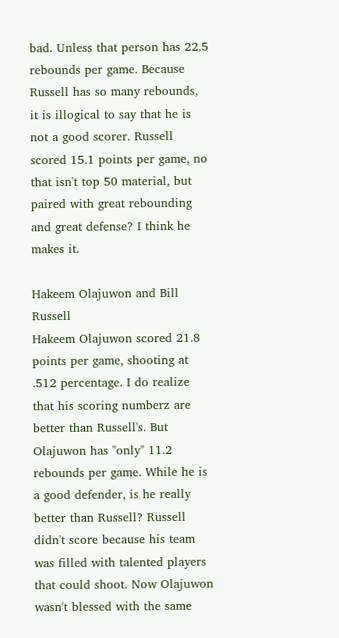bad. Unless that person has 22.5 rebounds per game. Because Russell has so many rebounds, it is illogical to say that he is not a good scorer. Russell scored 15.1 points per game, no that isn't top 50 material, but paired with great rebounding and great defense? I think he makes it.

Hakeem Olajuwon and Bill Russell
Hakeem Olajuwon scored 21.8 points per game, shooting at .512 percentage. I do realize that his scoring numberz are better than Russell's. But Olajuwon has "only" 11.2 rebounds per game. While he is a good defender, is he really better than Russell? Russell didn't score because his team was filled with talented players that could shoot. Now Olajuwon wasn't blessed with the same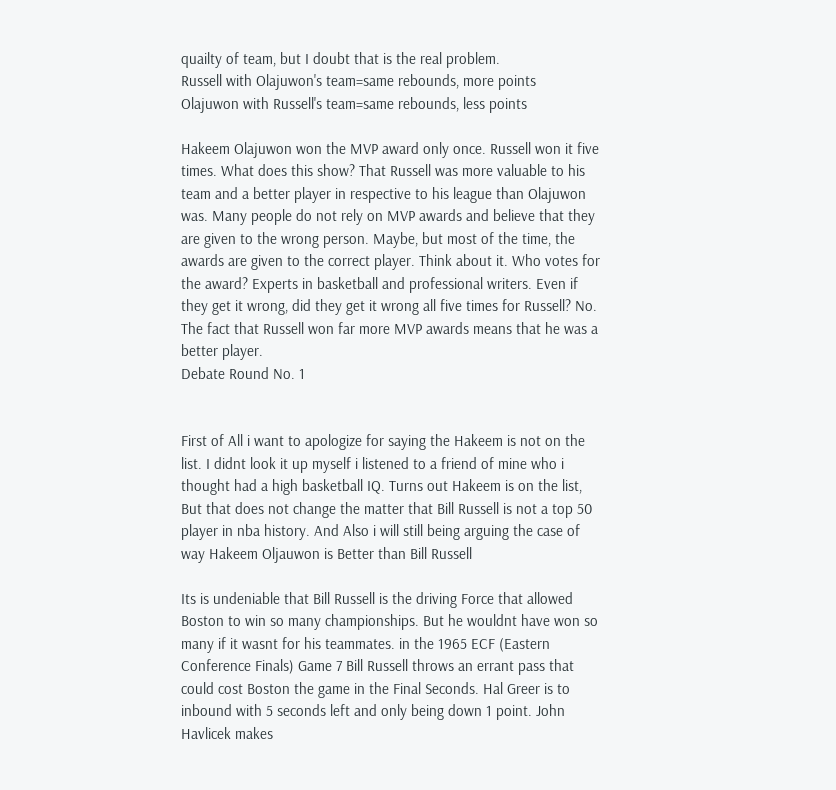quailty of team, but I doubt that is the real problem.
Russell with Olajuwon's team=same rebounds, more points
Olajuwon with Russell's team=same rebounds, less points

Hakeem Olajuwon won the MVP award only once. Russell won it five times. What does this show? That Russell was more valuable to his team and a better player in respective to his league than Olajuwon was. Many people do not rely on MVP awards and believe that they are given to the wrong person. Maybe, but most of the time, the awards are given to the correct player. Think about it. Who votes for the award? Experts in basketball and professional writers. Even if they get it wrong, did they get it wrong all five times for Russell? No. The fact that Russell won far more MVP awards means that he was a better player.
Debate Round No. 1


First of All i want to apologize for saying the Hakeem is not on the list. I didnt look it up myself i listened to a friend of mine who i thought had a high basketball IQ. Turns out Hakeem is on the list, But that does not change the matter that Bill Russell is not a top 50 player in nba history. And Also i will still being arguing the case of way Hakeem Oljauwon is Better than Bill Russell

Its is undeniable that Bill Russell is the driving Force that allowed Boston to win so many championships. But he wouldnt have won so many if it wasnt for his teammates. in the 1965 ECF (Eastern Conference Finals) Game 7 Bill Russell throws an errant pass that could cost Boston the game in the Final Seconds. Hal Greer is to inbound with 5 seconds left and only being down 1 point. John Havlicek makes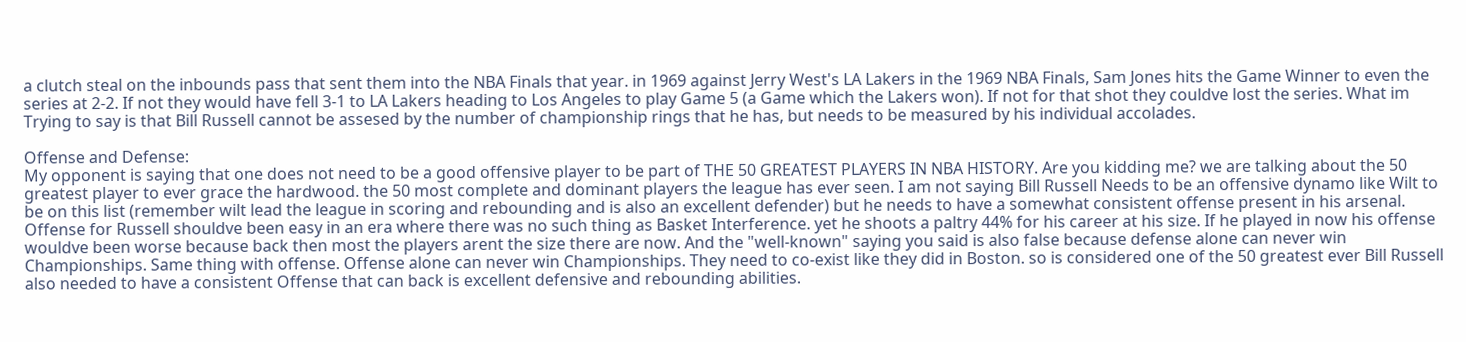a clutch steal on the inbounds pass that sent them into the NBA Finals that year. in 1969 against Jerry West's LA Lakers in the 1969 NBA Finals, Sam Jones hits the Game Winner to even the series at 2-2. If not they would have fell 3-1 to LA Lakers heading to Los Angeles to play Game 5 (a Game which the Lakers won). If not for that shot they couldve lost the series. What im Trying to say is that Bill Russell cannot be assesed by the number of championship rings that he has, but needs to be measured by his individual accolades.

Offense and Defense:
My opponent is saying that one does not need to be a good offensive player to be part of THE 50 GREATEST PLAYERS IN NBA HISTORY. Are you kidding me? we are talking about the 50 greatest player to ever grace the hardwood. the 50 most complete and dominant players the league has ever seen. I am not saying Bill Russell Needs to be an offensive dynamo like Wilt to be on this list (remember wilt lead the league in scoring and rebounding and is also an excellent defender) but he needs to have a somewhat consistent offense present in his arsenal. Offense for Russell shouldve been easy in an era where there was no such thing as Basket Interference. yet he shoots a paltry 44% for his career at his size. If he played in now his offense wouldve been worse because back then most the players arent the size there are now. And the "well-known" saying you said is also false because defense alone can never win Championships. Same thing with offense. Offense alone can never win Championships. They need to co-exist like they did in Boston. so is considered one of the 50 greatest ever Bill Russell also needed to have a consistent Offense that can back is excellent defensive and rebounding abilities.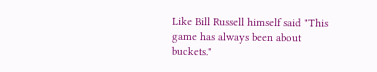Like Bill Russell himself said "This game has always been about buckets."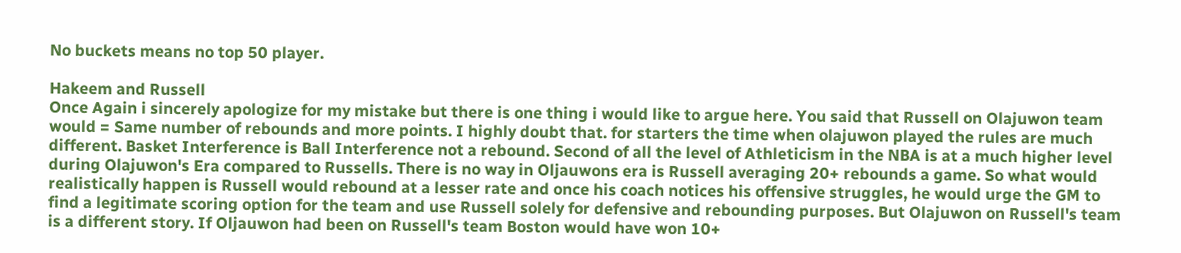No buckets means no top 50 player.

Hakeem and Russell
Once Again i sincerely apologize for my mistake but there is one thing i would like to argue here. You said that Russell on Olajuwon team would = Same number of rebounds and more points. I highly doubt that. for starters the time when olajuwon played the rules are much different. Basket Interference is Ball Interference not a rebound. Second of all the level of Athleticism in the NBA is at a much higher level during Olajuwon's Era compared to Russells. There is no way in Oljauwons era is Russell averaging 20+ rebounds a game. So what would realistically happen is Russell would rebound at a lesser rate and once his coach notices his offensive struggles, he would urge the GM to find a legitimate scoring option for the team and use Russell solely for defensive and rebounding purposes. But Olajuwon on Russell's team is a different story. If Oljauwon had been on Russell's team Boston would have won 10+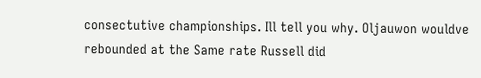consectutive championships. Ill tell you why. Oljauwon wouldve rebounded at the Same rate Russell did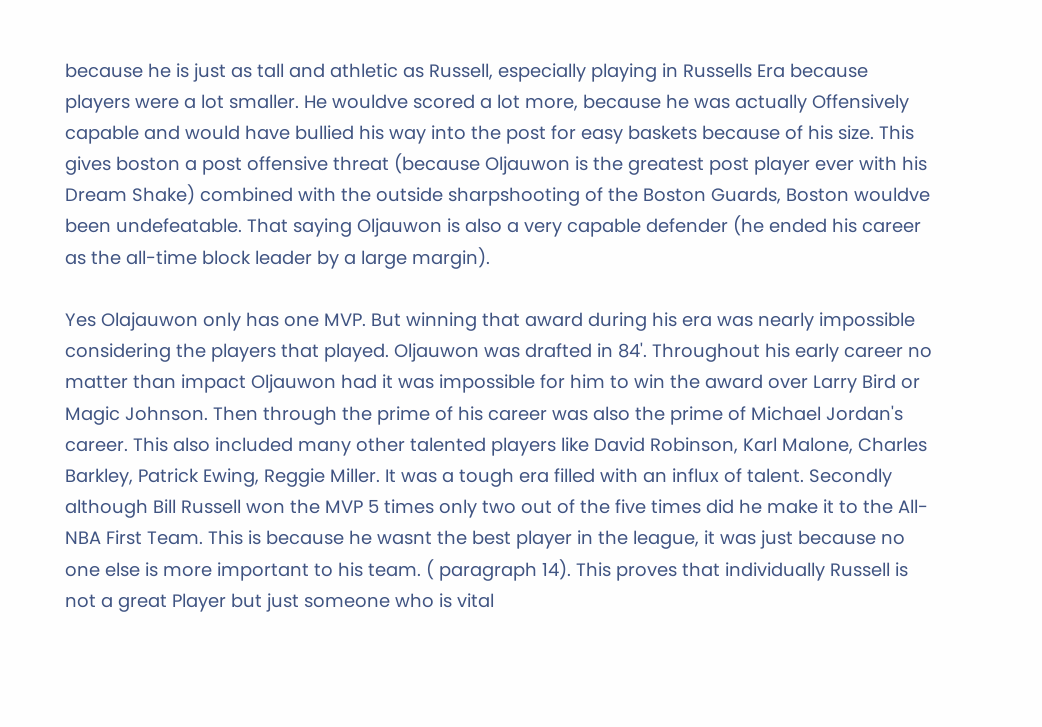because he is just as tall and athletic as Russell, especially playing in Russells Era because players were a lot smaller. He wouldve scored a lot more, because he was actually Offensively capable and would have bullied his way into the post for easy baskets because of his size. This gives boston a post offensive threat (because Oljauwon is the greatest post player ever with his Dream Shake) combined with the outside sharpshooting of the Boston Guards, Boston wouldve been undefeatable. That saying Oljauwon is also a very capable defender (he ended his career as the all-time block leader by a large margin).

Yes Olajauwon only has one MVP. But winning that award during his era was nearly impossible considering the players that played. Oljauwon was drafted in 84'. Throughout his early career no matter than impact Oljauwon had it was impossible for him to win the award over Larry Bird or Magic Johnson. Then through the prime of his career was also the prime of Michael Jordan's career. This also included many other talented players like David Robinson, Karl Malone, Charles Barkley, Patrick Ewing, Reggie Miller. It was a tough era filled with an influx of talent. Secondly although Bill Russell won the MVP 5 times only two out of the five times did he make it to the All-NBA First Team. This is because he wasnt the best player in the league, it was just because no one else is more important to his team. ( paragraph 14). This proves that individually Russell is not a great Player but just someone who is vital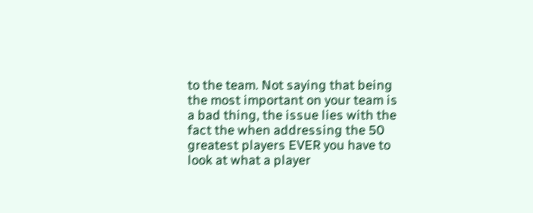to the team. Not saying that being the most important on your team is a bad thing, the issue lies with the fact the when addressing the 50 greatest players EVER you have to look at what a player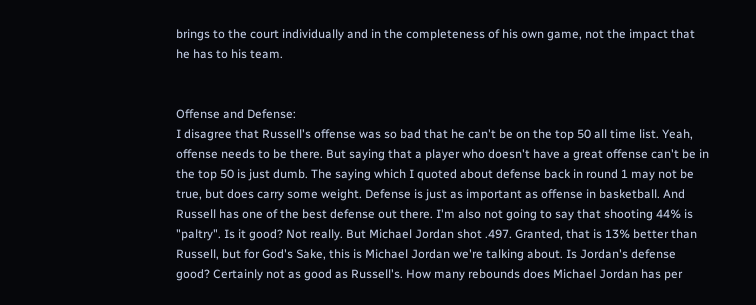brings to the court individually and in the completeness of his own game, not the impact that he has to his team.


Offense and Defense:
I disagree that Russell's offense was so bad that he can't be on the top 50 all time list. Yeah, offense needs to be there. But saying that a player who doesn't have a great offense can't be in the top 50 is just dumb. The saying which I quoted about defense back in round 1 may not be true, but does carry some weight. Defense is just as important as offense in basketball. And Russell has one of the best defense out there. I'm also not going to say that shooting 44% is "paltry". Is it good? Not really. But Michael Jordan shot .497. Granted, that is 13% better than Russell, but for God's Sake, this is Michael Jordan we're talking about. Is Jordan's defense good? Certainly not as good as Russell's. How many rebounds does Michael Jordan has per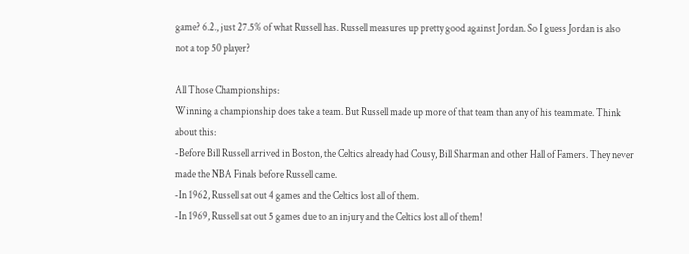game? 6.2., just 27.5% of what Russell has. Russell measures up pretty good against Jordan. So I guess Jordan is also not a top 50 player?

All Those Championships:
Winning a championship does take a team. But Russell made up more of that team than any of his teammate. Think about this:
-Before Bill Russell arrived in Boston, the Celtics already had Cousy, Bill Sharman and other Hall of Famers. They never made the NBA Finals before Russell came.
-In 1962, Russell sat out 4 games and the Celtics lost all of them.
-In 1969, Russell sat out 5 games due to an injury and the Celtics lost all of them!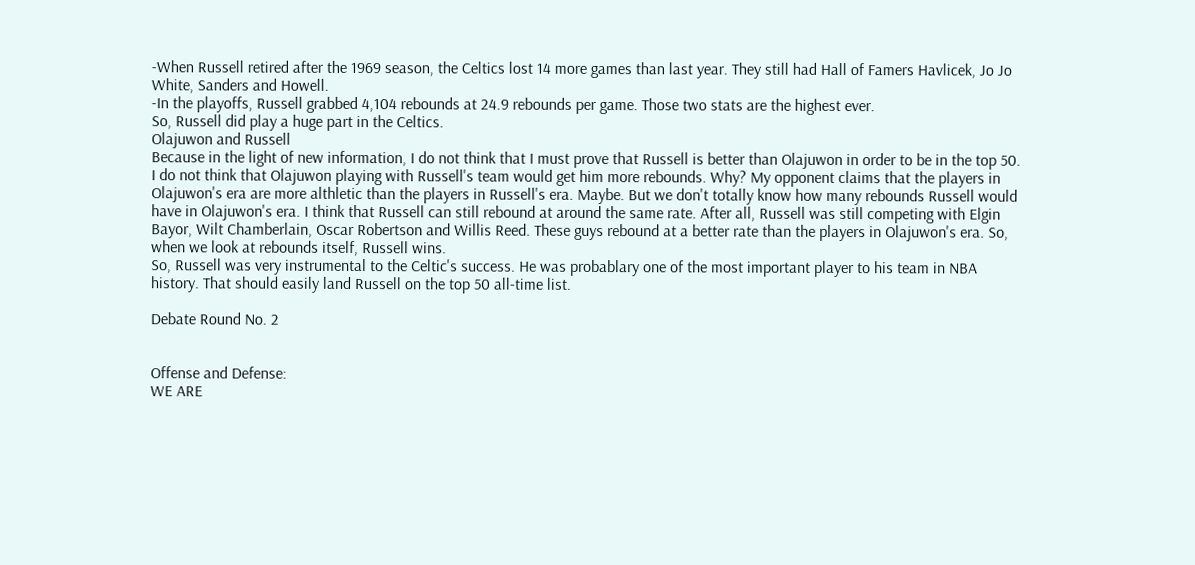-When Russell retired after the 1969 season, the Celtics lost 14 more games than last year. They still had Hall of Famers Havlicek, Jo Jo White, Sanders and Howell.
-In the playoffs, Russell grabbed 4,104 rebounds at 24.9 rebounds per game. Those two stats are the highest ever.
So, Russell did play a huge part in the Celtics.
Olajuwon and Russell
Because in the light of new information, I do not think that I must prove that Russell is better than Olajuwon in order to be in the top 50. I do not think that Olajuwon playing with Russell's team would get him more rebounds. Why? My opponent claims that the players in Olajuwon's era are more althletic than the players in Russell's era. Maybe. But we don't totally know how many rebounds Russell would have in Olajuwon's era. I think that Russell can still rebound at around the same rate. After all, Russell was still competing with Elgin Bayor, Wilt Chamberlain, Oscar Robertson and Willis Reed. These guys rebound at a better rate than the players in Olajuwon's era. So, when we look at rebounds itself, Russell wins.
So, Russell was very instrumental to the Celtic's success. He was probablary one of the most important player to his team in NBA history. That should easily land Russell on the top 50 all-time list.

Debate Round No. 2


Offense and Defense:
WE ARE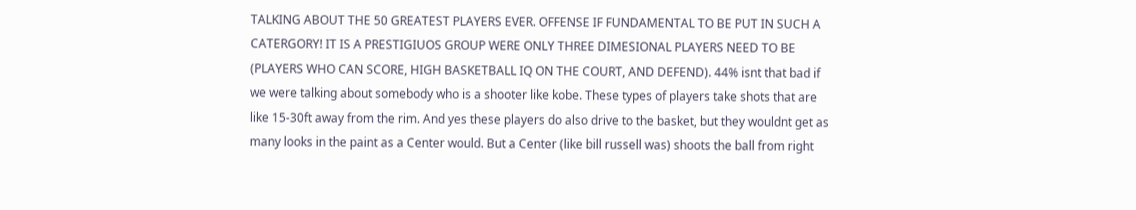TALKING ABOUT THE 50 GREATEST PLAYERS EVER. OFFENSE IF FUNDAMENTAL TO BE PUT IN SUCH A CATERGORY! IT IS A PRESTIGIUOS GROUP WERE ONLY THREE DIMESIONAL PLAYERS NEED TO BE (PLAYERS WHO CAN SCORE, HIGH BASKETBALL IQ ON THE COURT, AND DEFEND). 44% isnt that bad if we were talking about somebody who is a shooter like kobe. These types of players take shots that are like 15-30ft away from the rim. And yes these players do also drive to the basket, but they wouldnt get as many looks in the paint as a Center would. But a Center (like bill russell was) shoots the ball from right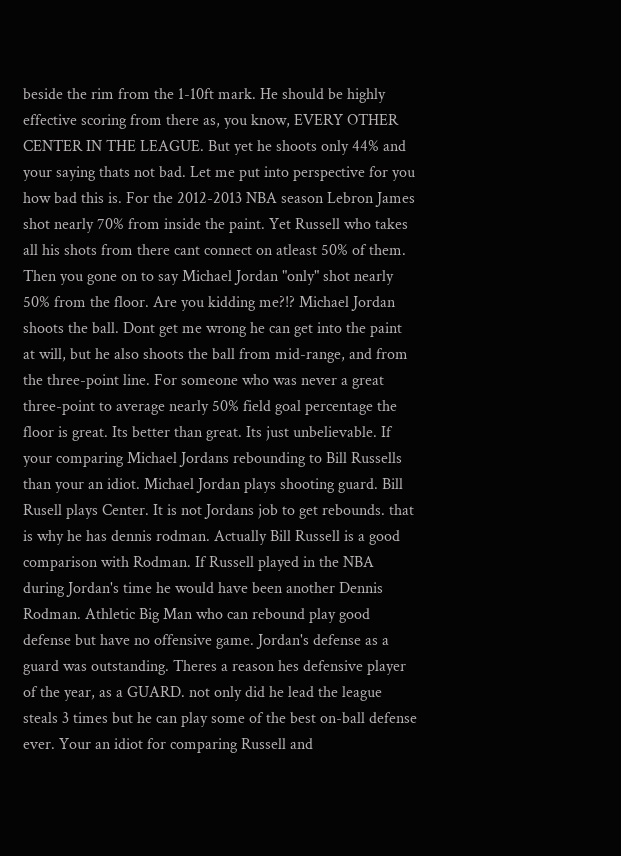beside the rim from the 1-10ft mark. He should be highly effective scoring from there as, you know, EVERY OTHER CENTER IN THE LEAGUE. But yet he shoots only 44% and your saying thats not bad. Let me put into perspective for you how bad this is. For the 2012-2013 NBA season Lebron James shot nearly 70% from inside the paint. Yet Russell who takes all his shots from there cant connect on atleast 50% of them. Then you gone on to say Michael Jordan "only" shot nearly 50% from the floor. Are you kidding me?!? Michael Jordan shoots the ball. Dont get me wrong he can get into the paint at will, but he also shoots the ball from mid-range, and from the three-point line. For someone who was never a great three-point to average nearly 50% field goal percentage the floor is great. Its better than great. Its just unbelievable. If your comparing Michael Jordans rebounding to Bill Russells than your an idiot. Michael Jordan plays shooting guard. Bill Rusell plays Center. It is not Jordans job to get rebounds. that is why he has dennis rodman. Actually Bill Russell is a good comparison with Rodman. If Russell played in the NBA during Jordan's time he would have been another Dennis Rodman. Athletic Big Man who can rebound play good defense but have no offensive game. Jordan's defense as a guard was outstanding. Theres a reason hes defensive player of the year, as a GUARD. not only did he lead the league steals 3 times but he can play some of the best on-ball defense ever. Your an idiot for comparing Russell and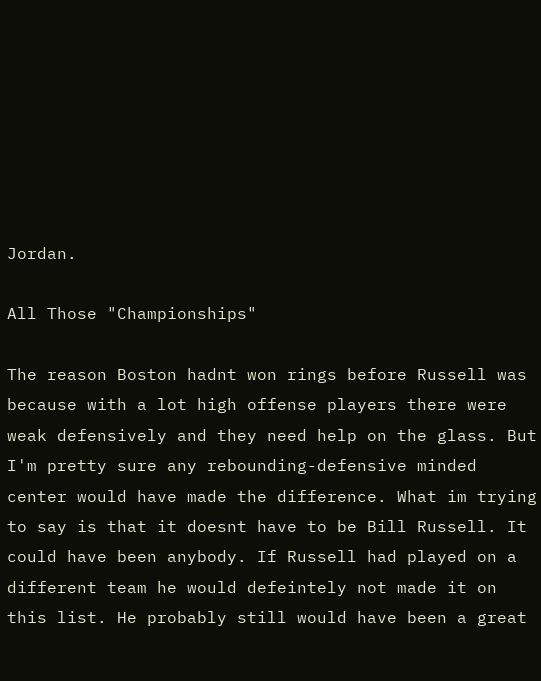Jordan.

All Those "Championships"

The reason Boston hadnt won rings before Russell was because with a lot high offense players there were weak defensively and they need help on the glass. But I'm pretty sure any rebounding-defensive minded center would have made the difference. What im trying to say is that it doesnt have to be Bill Russell. It could have been anybody. If Russell had played on a different team he would defeintely not made it on this list. He probably still would have been a great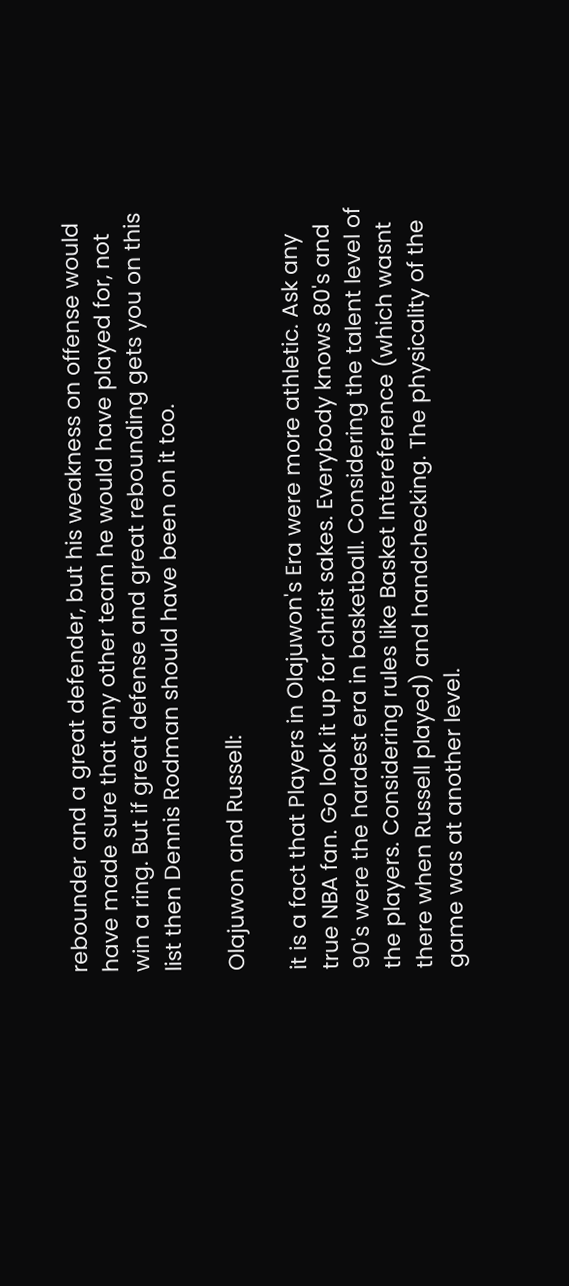rebounder and a great defender, but his weakness on offense would have made sure that any other team he would have played for, not win a ring. But if great defense and great rebounding gets you on this list then Dennis Rodman should have been on it too.

Olajuwon and Russell:

it is a fact that Players in Olajuwon's Era were more athletic. Ask any true NBA fan. Go look it up for christ sakes. Everybody knows 80's and 90's were the hardest era in basketball. Considering the talent level of the players. Considering rules like Basket Intereference (which wasnt there when Russell played) and handchecking. The physicality of the game was at another level.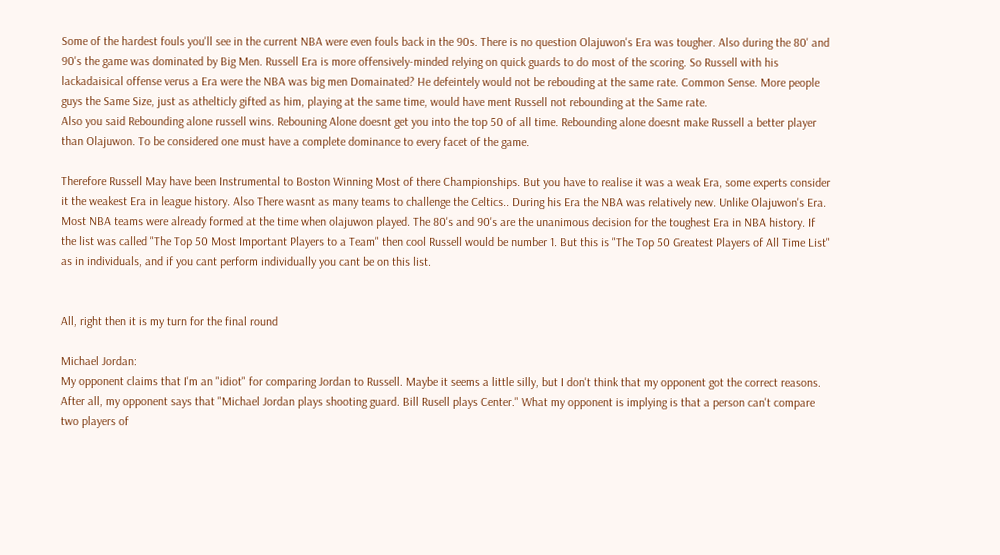Some of the hardest fouls you'll see in the current NBA were even fouls back in the 90s. There is no question Olajuwon's Era was tougher. Also during the 80' and 90's the game was dominated by Big Men. Russell Era is more offensively-minded relying on quick guards to do most of the scoring. So Russell with his lackadaisical offense verus a Era were the NBA was big men Domainated? He defeintely would not be rebouding at the same rate. Common Sense. More people guys the Same Size, just as athelticly gifted as him, playing at the same time, would have ment Russell not rebounding at the Same rate.
Also you said Rebounding alone russell wins. Rebouning Alone doesnt get you into the top 50 of all time. Rebounding alone doesnt make Russell a better player than Olajuwon. To be considered one must have a complete dominance to every facet of the game.

Therefore Russell May have been Instrumental to Boston Winning Most of there Championships. But you have to realise it was a weak Era, some experts consider it the weakest Era in league history. Also There wasnt as many teams to challenge the Celtics.. During his Era the NBA was relatively new. Unlike Olajuwon's Era. Most NBA teams were already formed at the time when olajuwon played. The 80's and 90's are the unanimous decision for the toughest Era in NBA history. If the list was called "The Top 50 Most Important Players to a Team" then cool Russell would be number 1. But this is "The Top 50 Greatest Players of All Time List" as in individuals, and if you cant perform individually you cant be on this list.


All, right then it is my turn for the final round

Michael Jordan:
My opponent claims that I'm an "idiot" for comparing Jordan to Russell. Maybe it seems a little silly, but I don't think that my opponent got the correct reasons. After all, my opponent says that "Michael Jordan plays shooting guard. Bill Rusell plays Center." What my opponent is implying is that a person can't compare two players of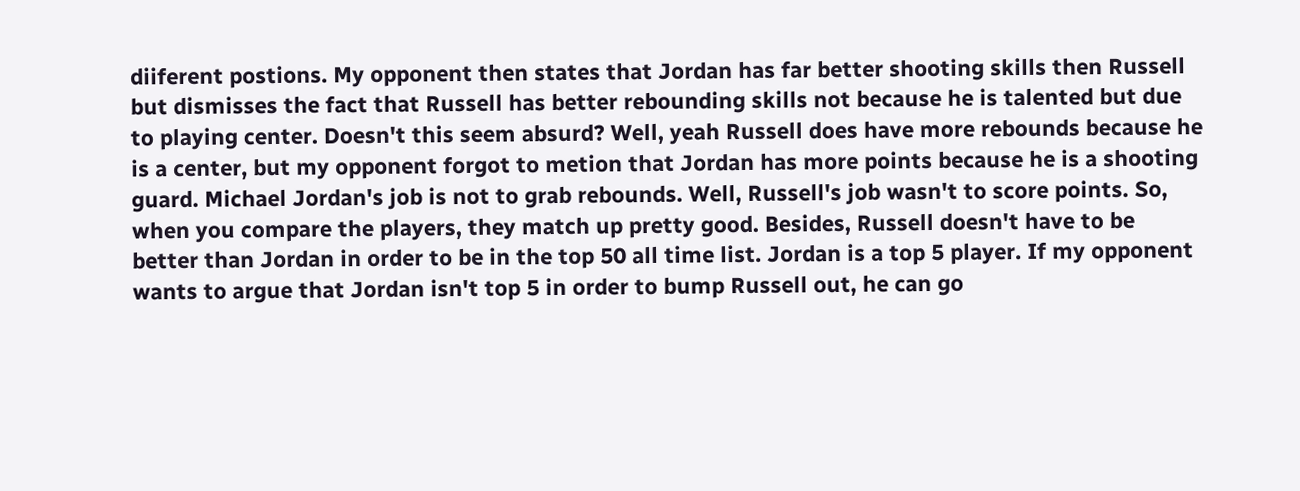diiferent postions. My opponent then states that Jordan has far better shooting skills then Russell but dismisses the fact that Russell has better rebounding skills not because he is talented but due to playing center. Doesn't this seem absurd? Well, yeah Russell does have more rebounds because he is a center, but my opponent forgot to metion that Jordan has more points because he is a shooting guard. Michael Jordan's job is not to grab rebounds. Well, Russell's job wasn't to score points. So, when you compare the players, they match up pretty good. Besides, Russell doesn't have to be better than Jordan in order to be in the top 50 all time list. Jordan is a top 5 player. If my opponent wants to argue that Jordan isn't top 5 in order to bump Russell out, he can go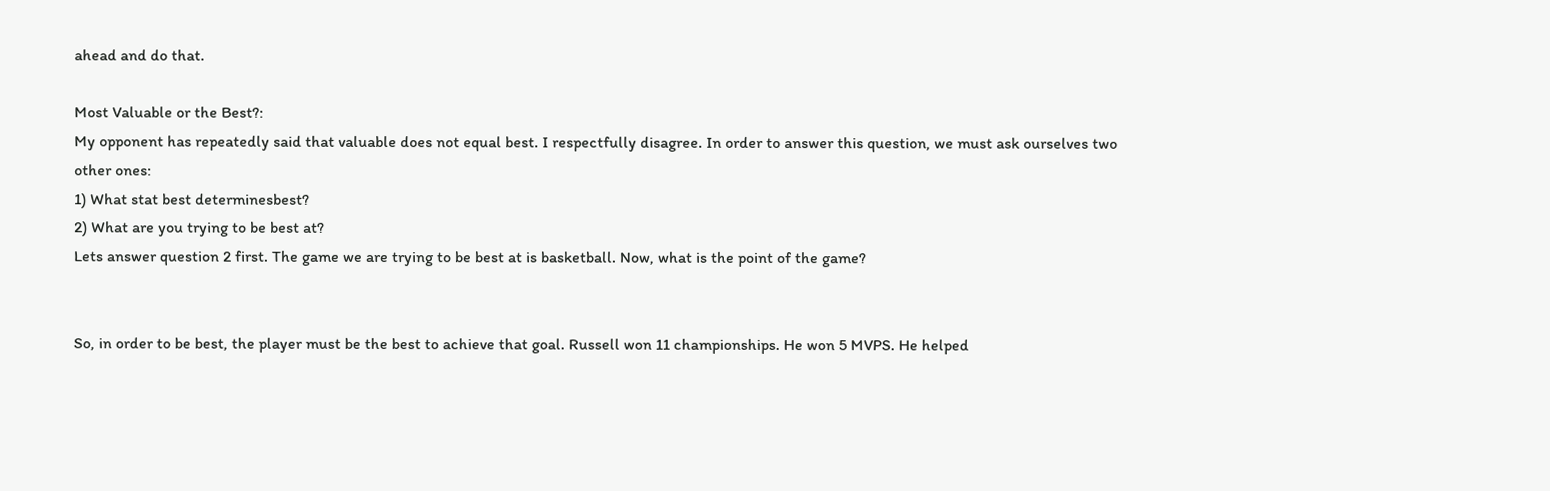ahead and do that.

Most Valuable or the Best?:
My opponent has repeatedly said that valuable does not equal best. I respectfully disagree. In order to answer this question, we must ask ourselves two other ones:
1) What stat best determinesbest?
2) What are you trying to be best at?
Lets answer question 2 first. The game we are trying to be best at is basketball. Now, what is the point of the game?


So, in order to be best, the player must be the best to achieve that goal. Russell won 11 championships. He won 5 MVPS. He helped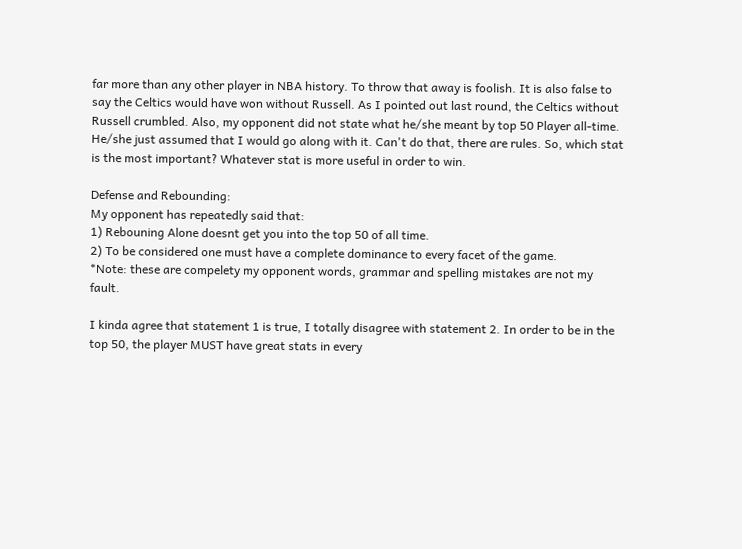far more than any other player in NBA history. To throw that away is foolish. It is also false to say the Celtics would have won without Russell. As I pointed out last round, the Celtics without Russell crumbled. Also, my opponent did not state what he/she meant by top 50 Player all-time. He/she just assumed that I would go along with it. Can't do that, there are rules. So, which stat is the most important? Whatever stat is more useful in order to win.

Defense and Rebounding:
My opponent has repeatedly said that:
1) Rebouning Alone doesnt get you into the top 50 of all time.
2) To be considered one must have a complete dominance to every facet of the game.
*Note: these are compelety my opponent words, grammar and spelling mistakes are not my fault.

I kinda agree that statement 1 is true, I totally disagree with statement 2. In order to be in the top 50, the player MUST have great stats in every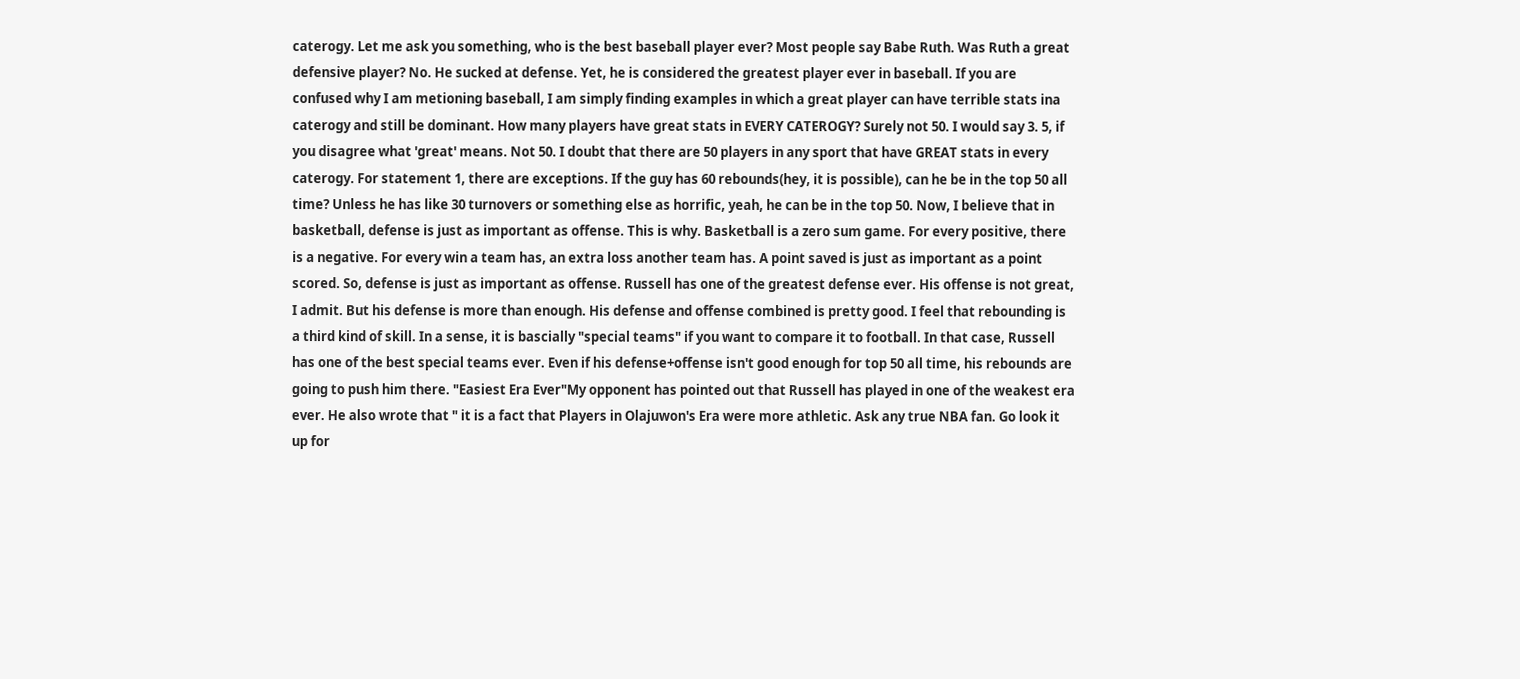caterogy. Let me ask you something, who is the best baseball player ever? Most people say Babe Ruth. Was Ruth a great defensive player? No. He sucked at defense. Yet, he is considered the greatest player ever in baseball. If you are confused why I am metioning baseball, I am simply finding examples in which a great player can have terrible stats ina caterogy and still be dominant. How many players have great stats in EVERY CATEROGY? Surely not 50. I would say 3. 5, if you disagree what 'great' means. Not 50. I doubt that there are 50 players in any sport that have GREAT stats in every caterogy. For statement 1, there are exceptions. If the guy has 60 rebounds(hey, it is possible), can he be in the top 50 all time? Unless he has like 30 turnovers or something else as horrific, yeah, he can be in the top 50. Now, I believe that in basketball, defense is just as important as offense. This is why. Basketball is a zero sum game. For every positive, there is a negative. For every win a team has, an extra loss another team has. A point saved is just as important as a point scored. So, defense is just as important as offense. Russell has one of the greatest defense ever. His offense is not great, I admit. But his defense is more than enough. His defense and offense combined is pretty good. I feel that rebounding is a third kind of skill. In a sense, it is bascially "special teams" if you want to compare it to football. In that case, Russell has one of the best special teams ever. Even if his defense+offense isn't good enough for top 50 all time, his rebounds are going to push him there. "Easiest Era Ever"My opponent has pointed out that Russell has played in one of the weakest era ever. He also wrote that " it is a fact that Players in Olajuwon's Era were more athletic. Ask any true NBA fan. Go look it up for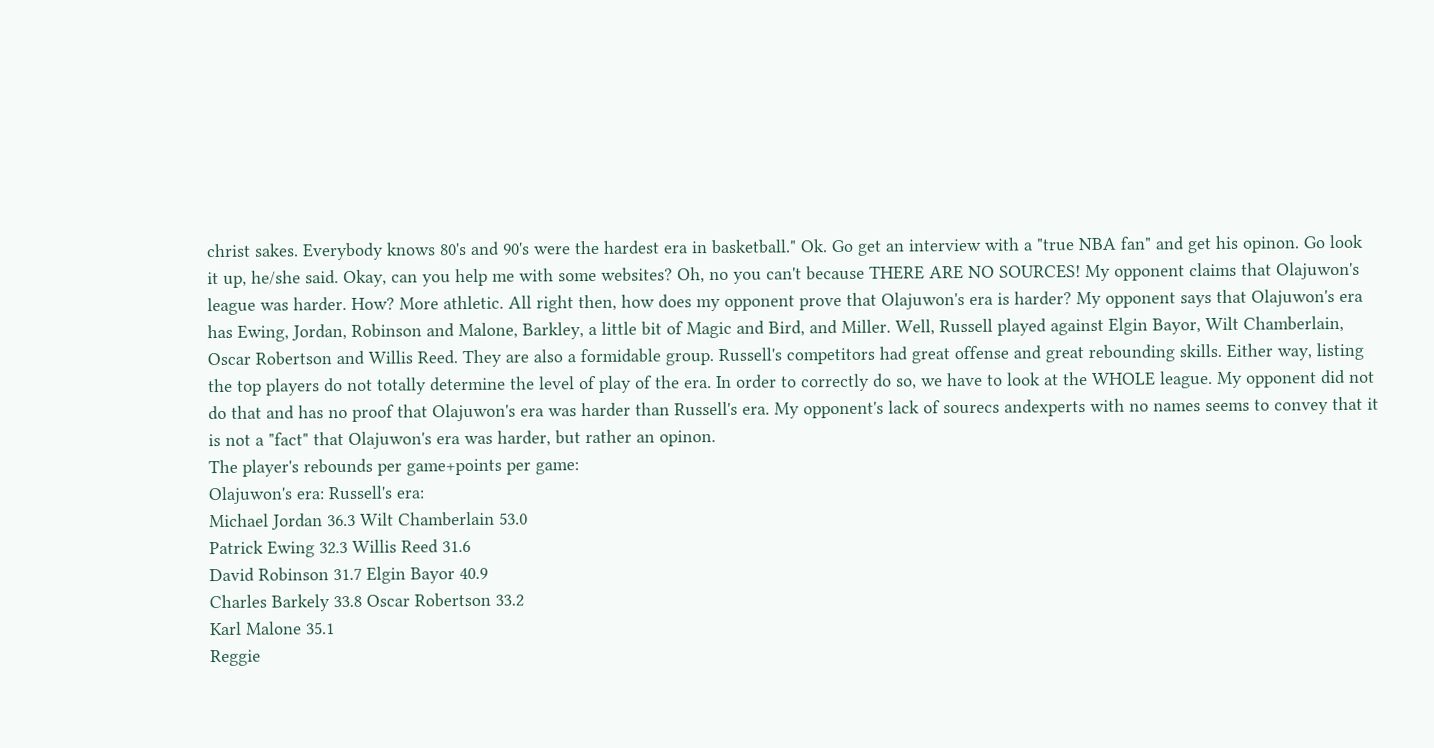christ sakes. Everybody knows 80's and 90's were the hardest era in basketball." Ok. Go get an interview with a "true NBA fan" and get his opinon. Go look it up, he/she said. Okay, can you help me with some websites? Oh, no you can't because THERE ARE NO SOURCES! My opponent claims that Olajuwon's league was harder. How? More athletic. All right then, how does my opponent prove that Olajuwon's era is harder? My opponent says that Olajuwon's era has Ewing, Jordan, Robinson and Malone, Barkley, a little bit of Magic and Bird, and Miller. Well, Russell played against Elgin Bayor, Wilt Chamberlain, Oscar Robertson and Willis Reed. They are also a formidable group. Russell's competitors had great offense and great rebounding skills. Either way, listing the top players do not totally determine the level of play of the era. In order to correctly do so, we have to look at the WHOLE league. My opponent did not do that and has no proof that Olajuwon's era was harder than Russell's era. My opponent's lack of sourecs andexperts with no names seems to convey that it is not a "fact" that Olajuwon's era was harder, but rather an opinon.
The player's rebounds per game+points per game:
Olajuwon's era: Russell's era:
Michael Jordan 36.3 Wilt Chamberlain 53.0
Patrick Ewing 32.3 Willis Reed 31.6
David Robinson 31.7 Elgin Bayor 40.9
Charles Barkely 33.8 Oscar Robertson 33.2
Karl Malone 35.1
Reggie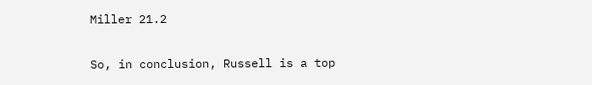Miller 21.2

So, in conclusion, Russell is a top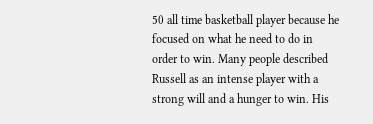50 all time basketball player because he focused on what he need to do in order to win. Many people described Russell as an intense player with a strong will and a hunger to win. His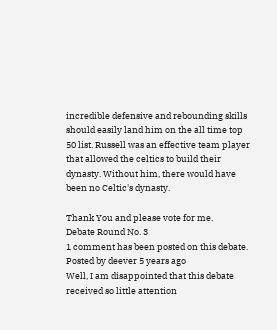incredible defensive and rebounding skills should easily land him on the all time top 50 list. Russell was an effective team player that allowed the celtics to build their dynasty. Without him, there would have been no Celtic's dynasty.

Thank You and please vote for me.
Debate Round No. 3
1 comment has been posted on this debate.
Posted by deever 5 years ago
Well, I am disappointed that this debate received so little attention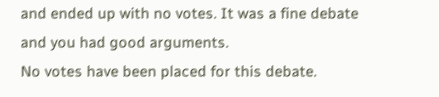and ended up with no votes. It was a fine debate and you had good arguments.
No votes have been placed for this debate.